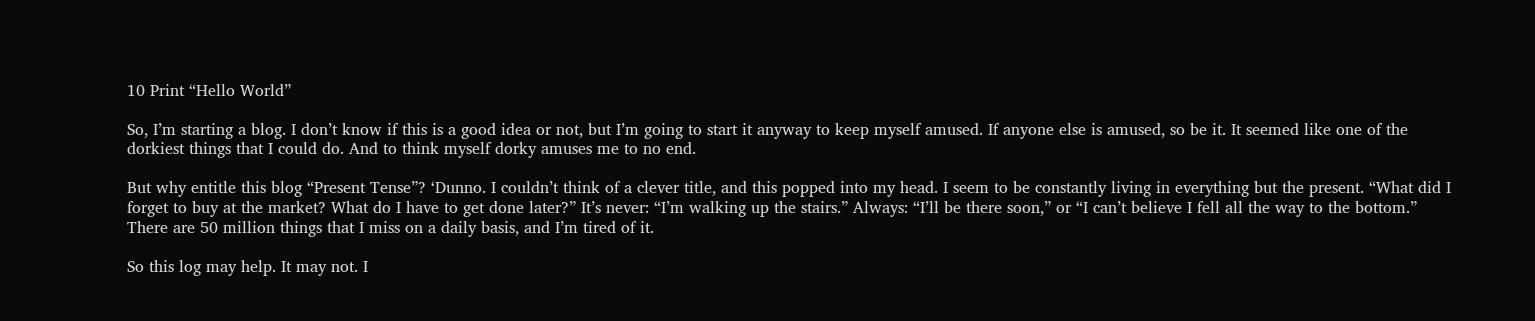10 Print “Hello World”

So, I’m starting a blog. I don’t know if this is a good idea or not, but I’m going to start it anyway to keep myself amused. If anyone else is amused, so be it. It seemed like one of the dorkiest things that I could do. And to think myself dorky amuses me to no end.

But why entitle this blog “Present Tense”? ‘Dunno. I couldn’t think of a clever title, and this popped into my head. I seem to be constantly living in everything but the present. “What did I forget to buy at the market? What do I have to get done later?” It’s never: “I’m walking up the stairs.” Always: “I’ll be there soon,” or “I can’t believe I fell all the way to the bottom.” There are 50 million things that I miss on a daily basis, and I’m tired of it.

So this log may help. It may not. I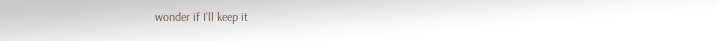wonder if I’ll keep it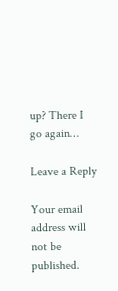up? There I go again…

Leave a Reply

Your email address will not be published.